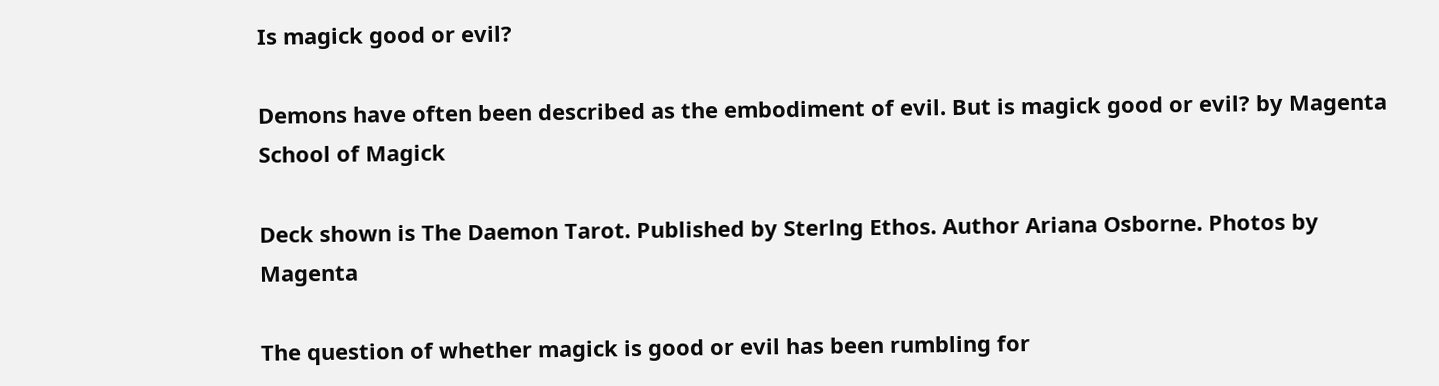Is magick good or evil?

Demons have often been described as the embodiment of evil. But is magick good or evil? by Magenta School of Magick

Deck shown is The Daemon Tarot. Published by Sterlng Ethos. Author Ariana Osborne. Photos by Magenta

The question of whether magick is good or evil has been rumbling for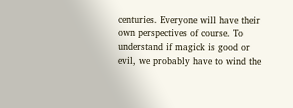centuries. Everyone will have their own perspectives of course. To understand if magick is good or evil, we probably have to wind the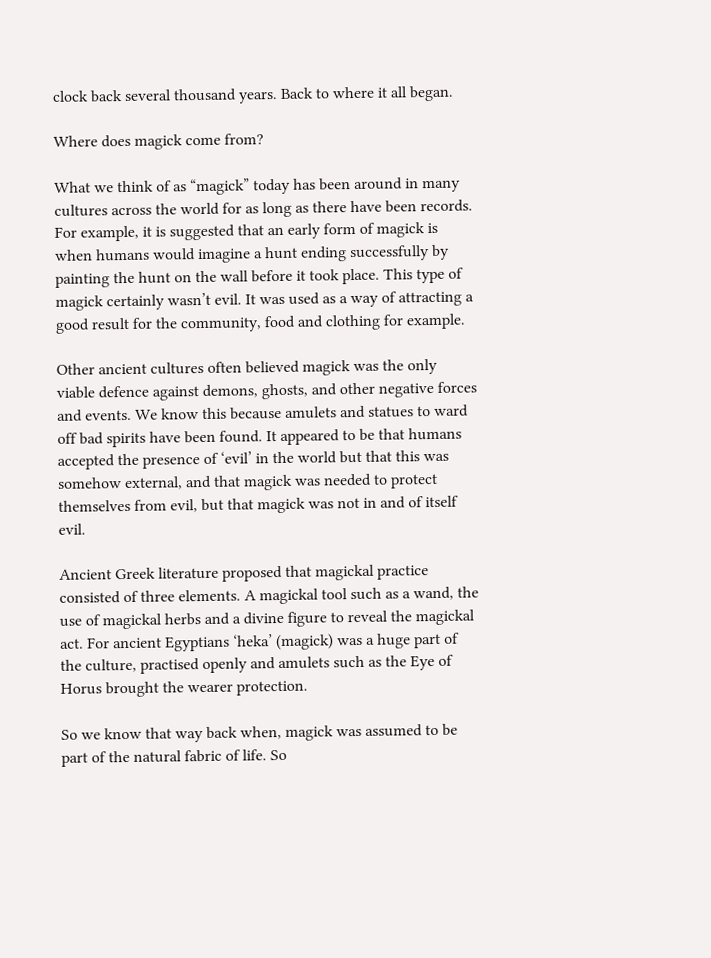clock back several thousand years. Back to where it all began.

Where does magick come from?

What we think of as “magick” today has been around in many cultures across the world for as long as there have been records. For example, it is suggested that an early form of magick is when humans would imagine a hunt ending successfully by painting the hunt on the wall before it took place. This type of magick certainly wasn’t evil. It was used as a way of attracting a good result for the community, food and clothing for example.

Other ancient cultures often believed magick was the only viable defence against demons, ghosts, and other negative forces and events. We know this because amulets and statues to ward off bad spirits have been found. It appeared to be that humans accepted the presence of ‘evil’ in the world but that this was somehow external, and that magick was needed to protect themselves from evil, but that magick was not in and of itself evil.

Ancient Greek literature proposed that magickal practice consisted of three elements. A magickal tool such as a wand, the use of magickal herbs and a divine figure to reveal the magickal act. For ancient Egyptians ‘heka’ (magick) was a huge part of the culture, practised openly and amulets such as the Eye of Horus brought the wearer protection.

So we know that way back when, magick was assumed to be part of the natural fabric of life. So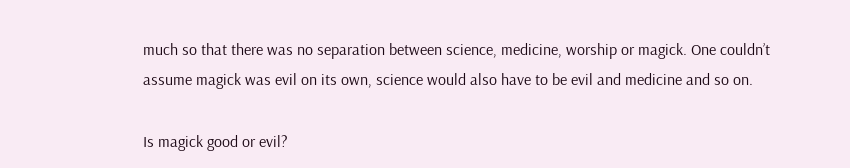much so that there was no separation between science, medicine, worship or magick. One couldn’t assume magick was evil on its own, science would also have to be evil and medicine and so on.

Is magick good or evil?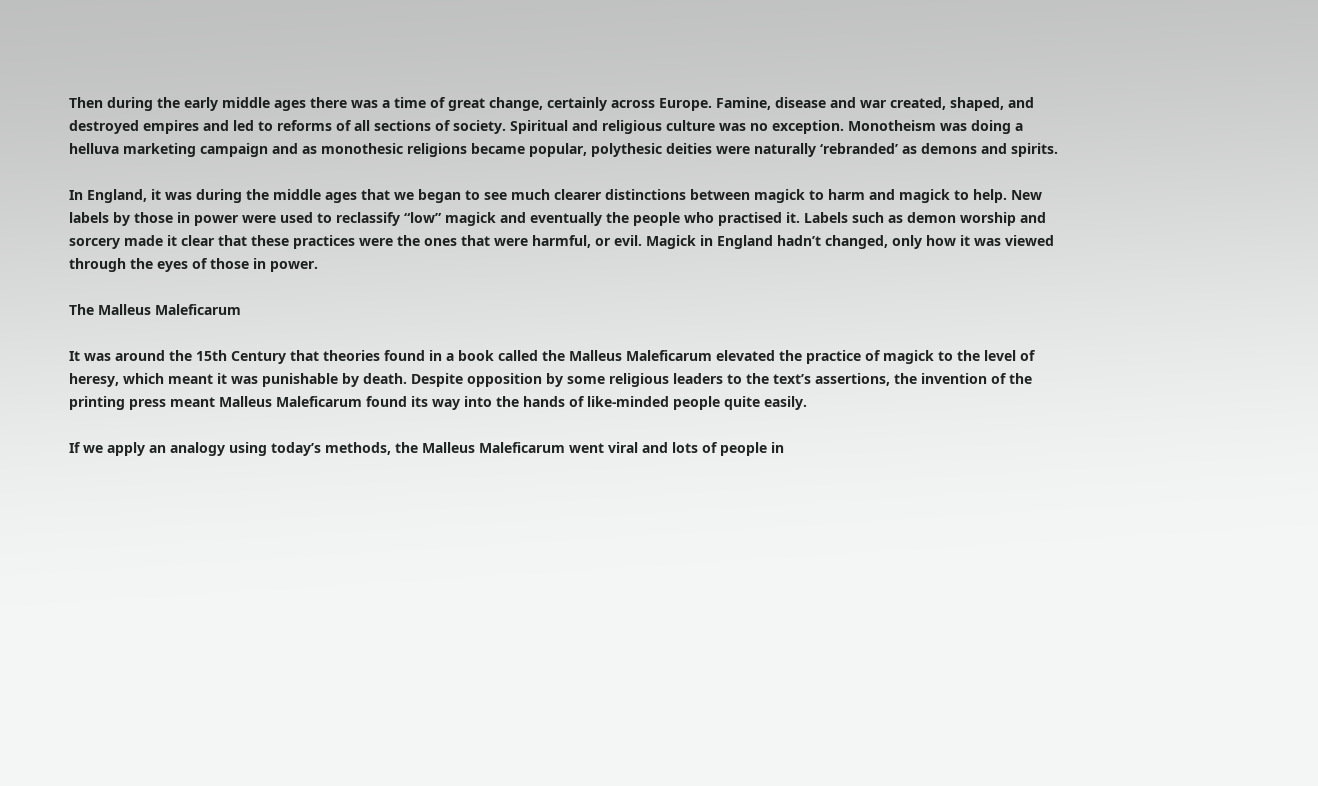Then during the early middle ages there was a time of great change, certainly across Europe. Famine, disease and war created, shaped, and destroyed empires and led to reforms of all sections of society. Spiritual and religious culture was no exception. Monotheism was doing a helluva marketing campaign and as monothesic religions became popular, polythesic deities were naturally ‘rebranded’ as demons and spirits.

In England, it was during the middle ages that we began to see much clearer distinctions between magick to harm and magick to help. New labels by those in power were used to reclassify “low” magick and eventually the people who practised it. Labels such as demon worship and sorcery made it clear that these practices were the ones that were harmful, or evil. Magick in England hadn’t changed, only how it was viewed through the eyes of those in power.

The Malleus Maleficarum

It was around the 15th Century that theories found in a book called the Malleus Maleficarum elevated the practice of magick to the level of heresy, which meant it was punishable by death. Despite opposition by some religious leaders to the text’s assertions, the invention of the printing press meant Malleus Maleficarum found its way into the hands of like-minded people quite easily.

If we apply an analogy using today’s methods, the Malleus Maleficarum went viral and lots of people in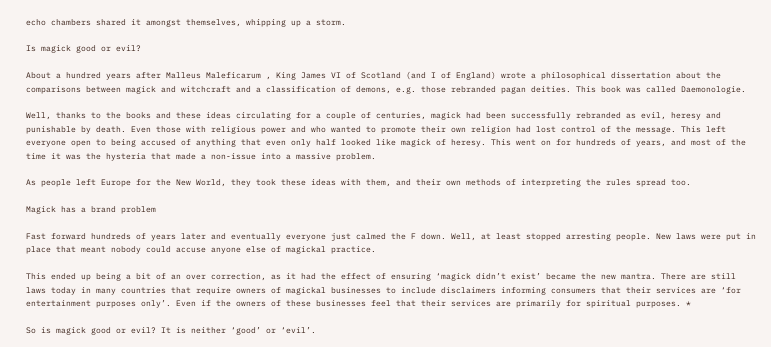echo chambers shared it amongst themselves, whipping up a storm.

Is magick good or evil?

About a hundred years after Malleus Maleficarum , King James VI of Scotland (and I of England) wrote a philosophical dissertation about the comparisons between magick and witchcraft and a classification of demons, e.g. those rebranded pagan deities. This book was called Daemonologie.

Well, thanks to the books and these ideas circulating for a couple of centuries, magick had been successfully rebranded as evil, heresy and punishable by death. Even those with religious power and who wanted to promote their own religion had lost control of the message. This left everyone open to being accused of anything that even only half looked like magick of heresy. This went on for hundreds of years, and most of the time it was the hysteria that made a non-issue into a massive problem.

As people left Europe for the New World, they took these ideas with them, and their own methods of interpreting the rules spread too.

Magick has a brand problem

Fast forward hundreds of years later and eventually everyone just calmed the F down. Well, at least stopped arresting people. New laws were put in place that meant nobody could accuse anyone else of magickal practice.

This ended up being a bit of an over correction, as it had the effect of ensuring ‘magick didn’t exist’ became the new mantra. There are still laws today in many countries that require owners of magickal businesses to include disclaimers informing consumers that their services are ‘for entertainment purposes only’. Even if the owners of these businesses feel that their services are primarily for spiritual purposes. *

So is magick good or evil? It is neither ‘good’ or ‘evil’.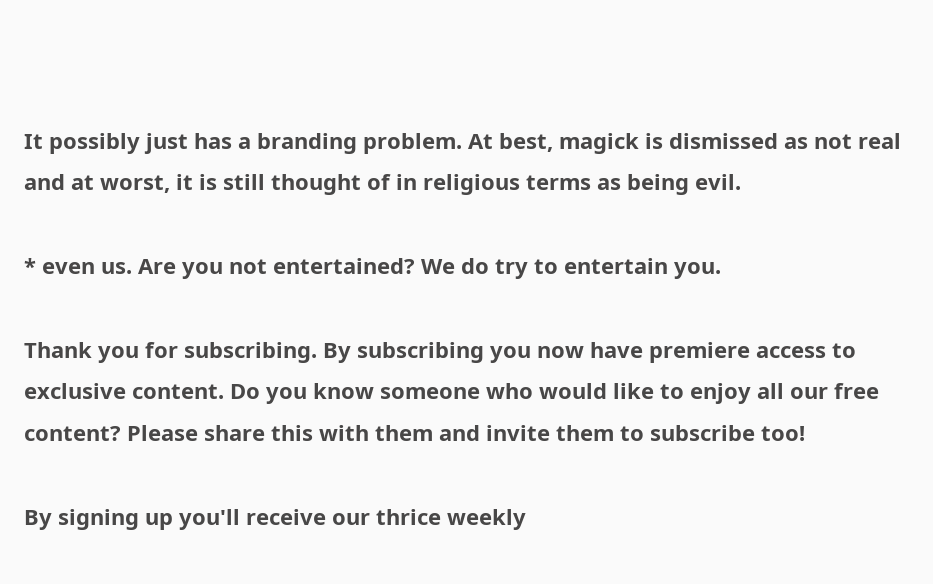It possibly just has a branding problem. At best, magick is dismissed as not real and at worst, it is still thought of in religious terms as being evil.

* even us. Are you not entertained? We do try to entertain you.

Thank you for subscribing. By subscribing you now have premiere access to exclusive content. Do you know someone who would like to enjoy all our free content? Please share this with them and invite them to subscribe too!

By signing up you'll receive our thrice weekly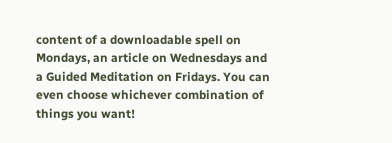content of a downloadable spell on Mondays, an article on Wednesdays and a Guided Meditation on Fridays. You can even choose whichever combination of things you want!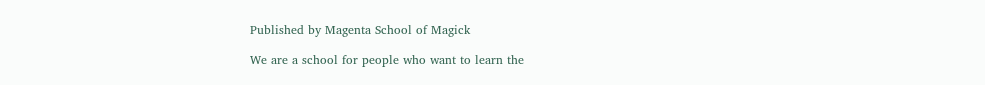Published by Magenta School of Magick

We are a school for people who want to learn the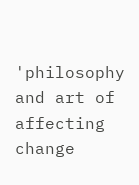'philosophy and art of affecting change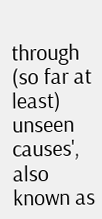through (so far at least) unseen causes', also known as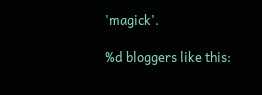'magick'.

%d bloggers like this: